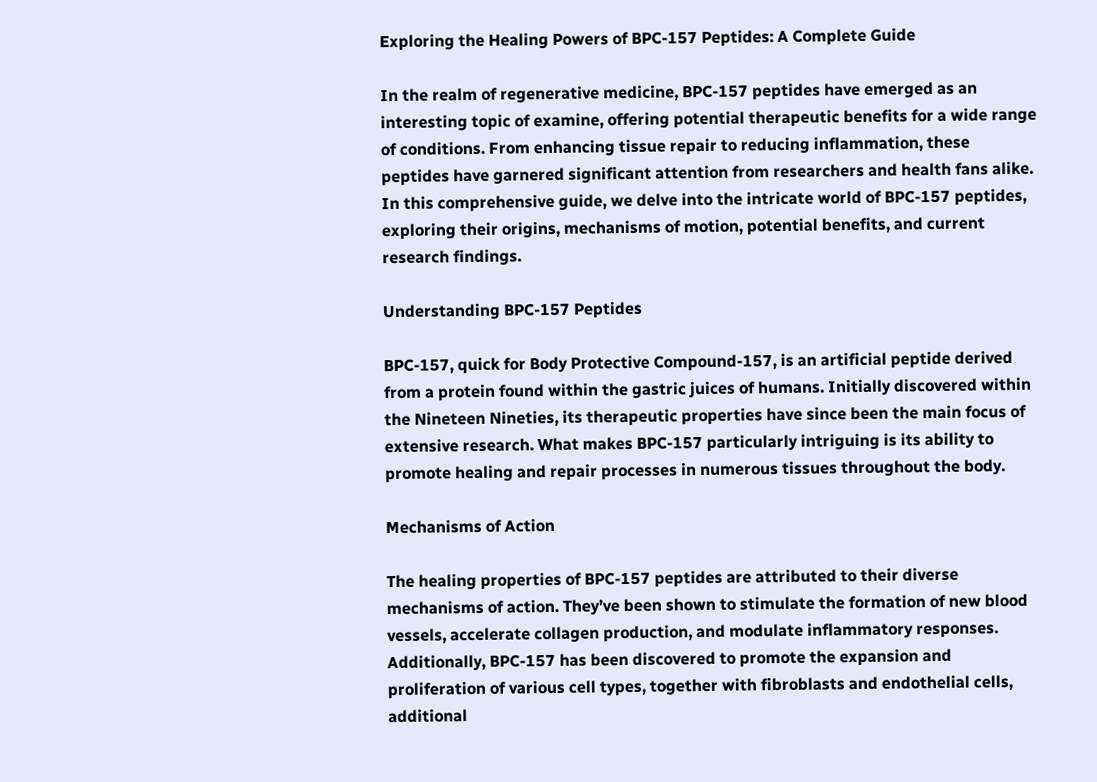Exploring the Healing Powers of BPC-157 Peptides: A Complete Guide

In the realm of regenerative medicine, BPC-157 peptides have emerged as an interesting topic of examine, offering potential therapeutic benefits for a wide range of conditions. From enhancing tissue repair to reducing inflammation, these peptides have garnered significant attention from researchers and health fans alike. In this comprehensive guide, we delve into the intricate world of BPC-157 peptides, exploring their origins, mechanisms of motion, potential benefits, and current research findings.

Understanding BPC-157 Peptides

BPC-157, quick for Body Protective Compound-157, is an artificial peptide derived from a protein found within the gastric juices of humans. Initially discovered within the Nineteen Nineties, its therapeutic properties have since been the main focus of extensive research. What makes BPC-157 particularly intriguing is its ability to promote healing and repair processes in numerous tissues throughout the body.

Mechanisms of Action

The healing properties of BPC-157 peptides are attributed to their diverse mechanisms of action. They’ve been shown to stimulate the formation of new blood vessels, accelerate collagen production, and modulate inflammatory responses. Additionally, BPC-157 has been discovered to promote the expansion and proliferation of various cell types, together with fibroblasts and endothelial cells, additional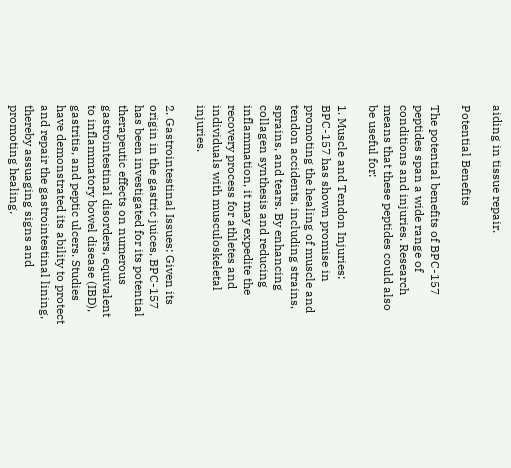aiding in tissue repair.

Potential Benefits

The potential benefits of BPC-157 peptides span a wide range of conditions and injuries. Research means that these peptides could also be useful for:

1. Muscle and Tendon Injuries: BPC-157 has shown promise in promoting the healing of muscle and tendon accidents, including strains, sprains, and tears. By enhancing collagen synthesis and reducing inflammation, it may expedite the recovery process for athletes and individuals with musculoskeletal injuries.

2. Gastrointestinal Issues: Given its origin in the gastric juices, BPC-157 has been investigated for its potential therapeutic effects on numerous gastrointestinal disorders, equivalent to inflammatory bowel disease (IBD), gastritis, and peptic ulcers. Studies have demonstrated its ability to protect and repair the gastrointestinal lining, thereby assuaging signs and promoting healing.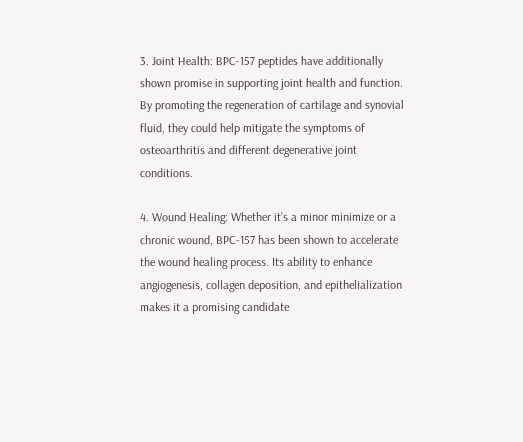3. Joint Health: BPC-157 peptides have additionally shown promise in supporting joint health and function. By promoting the regeneration of cartilage and synovial fluid, they could help mitigate the symptoms of osteoarthritis and different degenerative joint conditions.

4. Wound Healing: Whether it’s a minor minimize or a chronic wound, BPC-157 has been shown to accelerate the wound healing process. Its ability to enhance angiogenesis, collagen deposition, and epithelialization makes it a promising candidate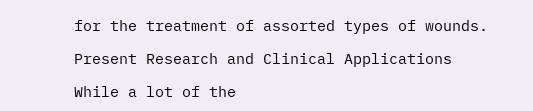for the treatment of assorted types of wounds.

Present Research and Clinical Applications

While a lot of the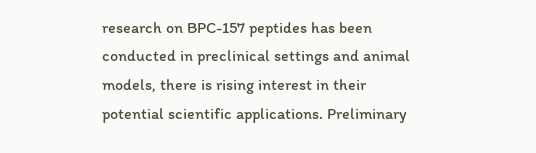research on BPC-157 peptides has been conducted in preclinical settings and animal models, there is rising interest in their potential scientific applications. Preliminary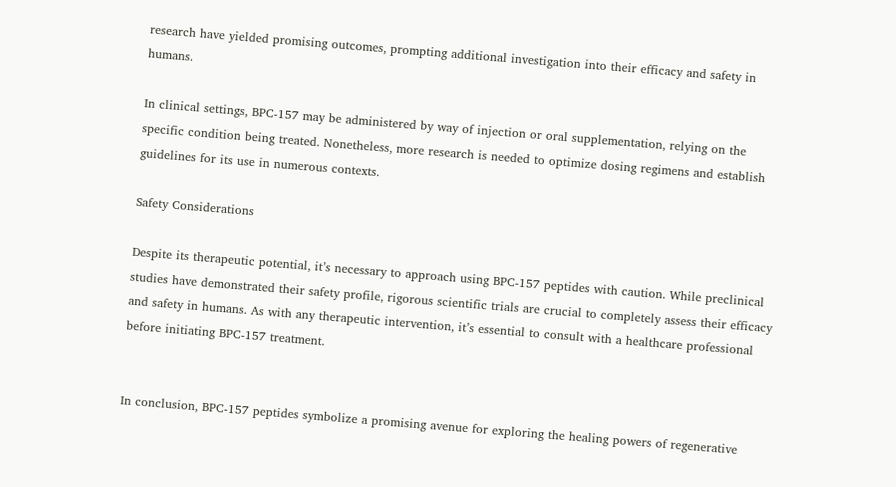research have yielded promising outcomes, prompting additional investigation into their efficacy and safety in humans.

In clinical settings, BPC-157 may be administered by way of injection or oral supplementation, relying on the specific condition being treated. Nonetheless, more research is needed to optimize dosing regimens and establish guidelines for its use in numerous contexts.

Safety Considerations

Despite its therapeutic potential, it’s necessary to approach using BPC-157 peptides with caution. While preclinical studies have demonstrated their safety profile, rigorous scientific trials are crucial to completely assess their efficacy and safety in humans. As with any therapeutic intervention, it’s essential to consult with a healthcare professional before initiating BPC-157 treatment.


In conclusion, BPC-157 peptides symbolize a promising avenue for exploring the healing powers of regenerative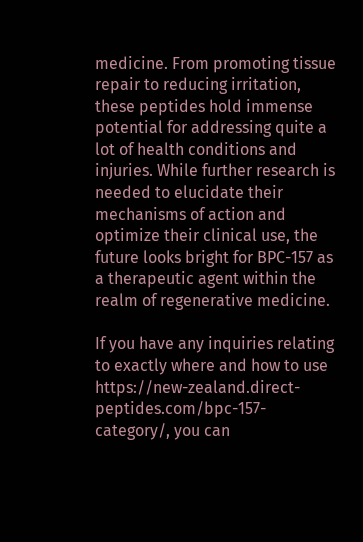medicine. From promoting tissue repair to reducing irritation, these peptides hold immense potential for addressing quite a lot of health conditions and injuries. While further research is needed to elucidate their mechanisms of action and optimize their clinical use, the future looks bright for BPC-157 as a therapeutic agent within the realm of regenerative medicine.

If you have any inquiries relating to exactly where and how to use https://new-zealand.direct-peptides.com/bpc-157-category/, you can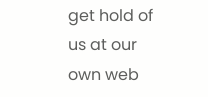get hold of us at our own web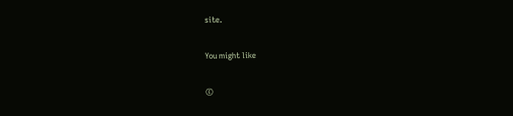site.

You might like

©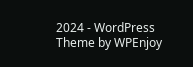2024 - WordPress Theme by WPEnjoy